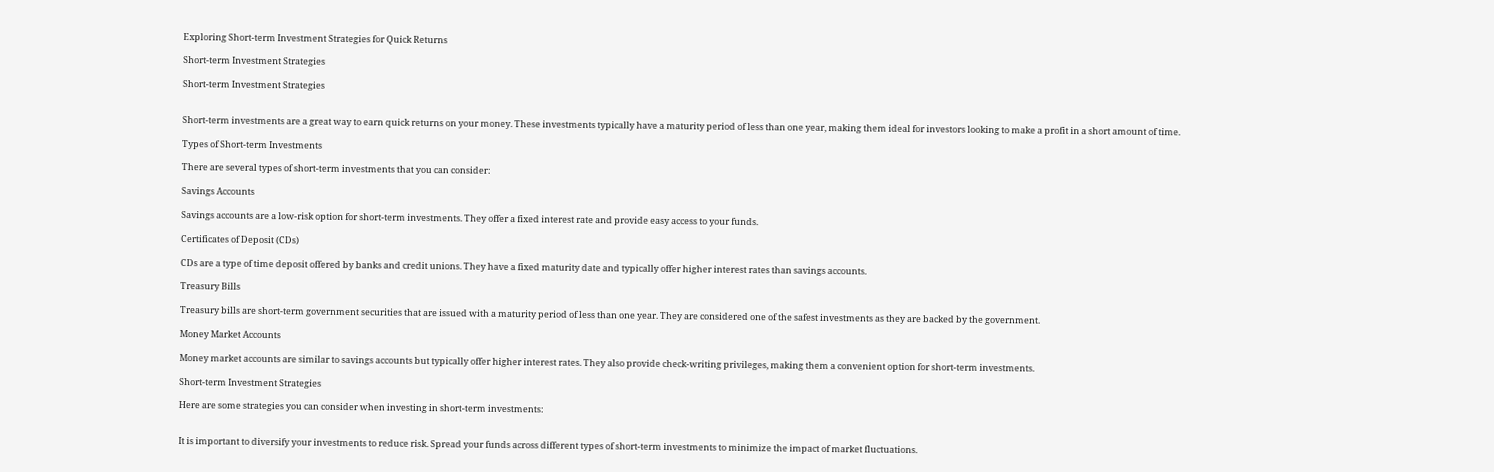Exploring Short-term Investment Strategies for Quick Returns

Short-term Investment Strategies

Short-term Investment Strategies


Short-term investments are a great way to earn quick returns on your money. These investments typically have a maturity period of less than one year, making them ideal for investors looking to make a profit in a short amount of time.

Types of Short-term Investments

There are several types of short-term investments that you can consider:

Savings Accounts

Savings accounts are a low-risk option for short-term investments. They offer a fixed interest rate and provide easy access to your funds.

Certificates of Deposit (CDs)

CDs are a type of time deposit offered by banks and credit unions. They have a fixed maturity date and typically offer higher interest rates than savings accounts.

Treasury Bills

Treasury bills are short-term government securities that are issued with a maturity period of less than one year. They are considered one of the safest investments as they are backed by the government.

Money Market Accounts

Money market accounts are similar to savings accounts but typically offer higher interest rates. They also provide check-writing privileges, making them a convenient option for short-term investments.

Short-term Investment Strategies

Here are some strategies you can consider when investing in short-term investments:


It is important to diversify your investments to reduce risk. Spread your funds across different types of short-term investments to minimize the impact of market fluctuations.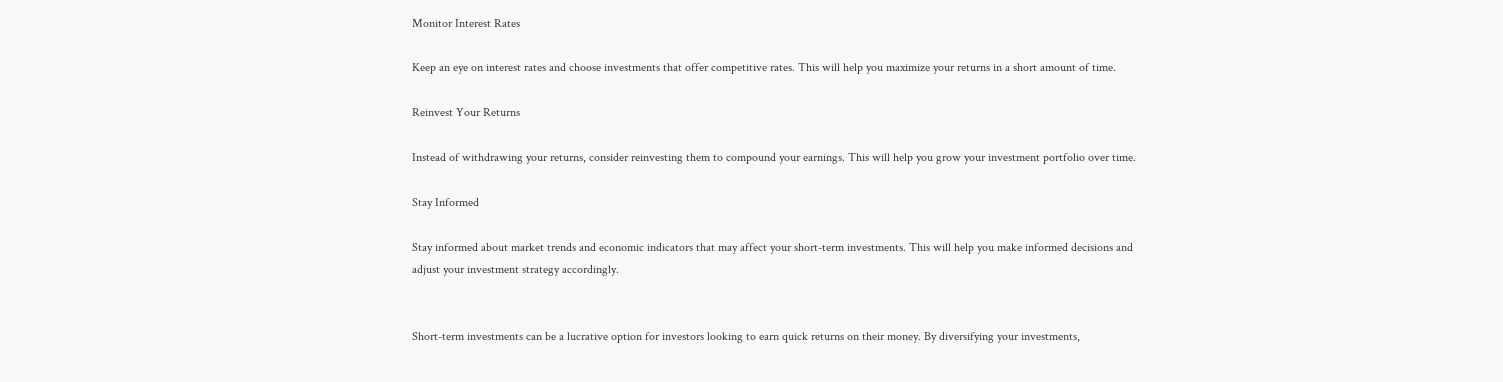Monitor Interest Rates

Keep an eye on interest rates and choose investments that offer competitive rates. This will help you maximize your returns in a short amount of time.

Reinvest Your Returns

Instead of withdrawing your returns, consider reinvesting them to compound your earnings. This will help you grow your investment portfolio over time.

Stay Informed

Stay informed about market trends and economic indicators that may affect your short-term investments. This will help you make informed decisions and adjust your investment strategy accordingly.


Short-term investments can be a lucrative option for investors looking to earn quick returns on their money. By diversifying your investments,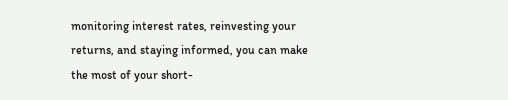monitoring interest rates, reinvesting your returns, and staying informed, you can make the most of your short-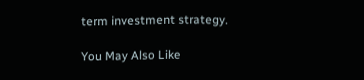term investment strategy.

You May Also Like